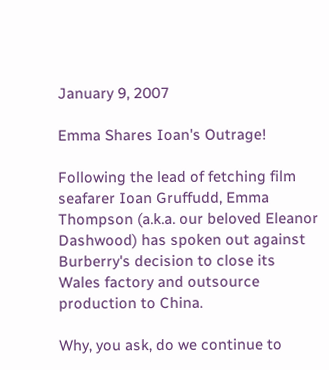January 9, 2007

Emma Shares Ioan's Outrage!

Following the lead of fetching film seafarer Ioan Gruffudd, Emma Thompson (a.k.a. our beloved Eleanor Dashwood) has spoken out against Burberry's decision to close its Wales factory and outsource production to China.

Why, you ask, do we continue to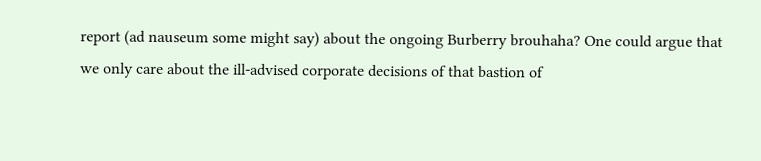report (ad nauseum some might say) about the ongoing Burberry brouhaha? One could argue that we only care about the ill-advised corporate decisions of that bastion of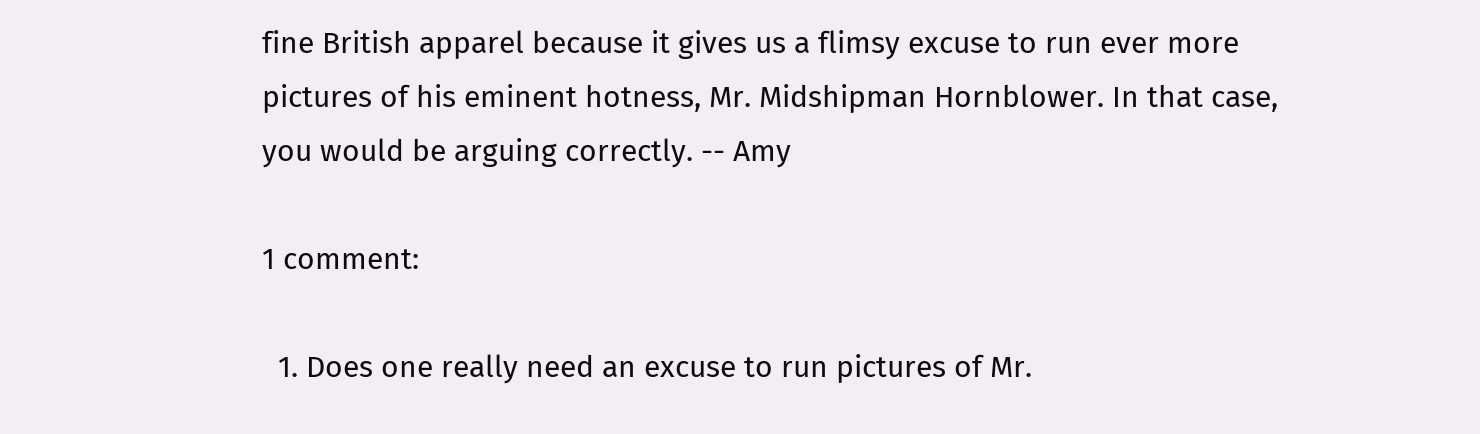fine British apparel because it gives us a flimsy excuse to run ever more pictures of his eminent hotness, Mr. Midshipman Hornblower. In that case, you would be arguing correctly. -- Amy

1 comment:

  1. Does one really need an excuse to run pictures of Mr.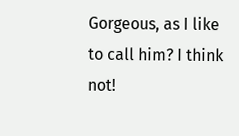Gorgeous, as I like to call him? I think not!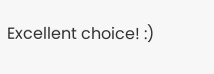Excellent choice! :)